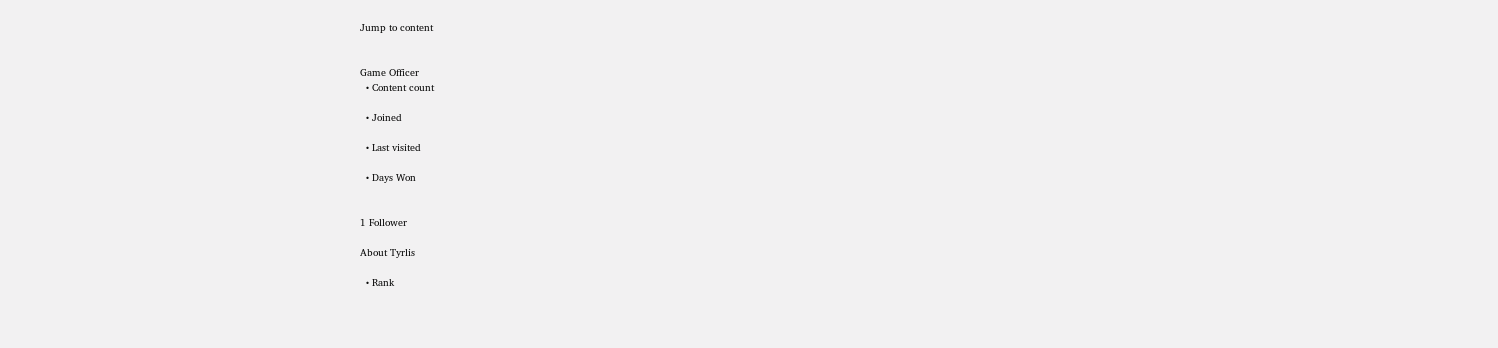Jump to content


Game Officer
  • Content count

  • Joined

  • Last visited

  • Days Won


1 Follower

About Tyrlis

  • Rank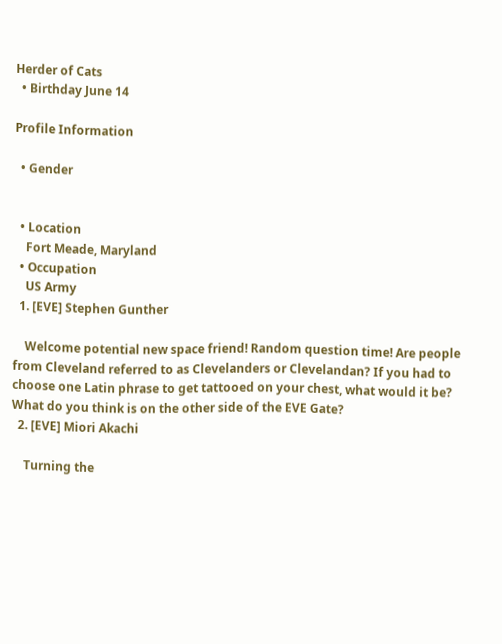Herder of Cats
  • Birthday June 14

Profile Information

  • Gender


  • Location
    Fort Meade, Maryland
  • Occupation
    US Army
  1. [EVE] Stephen Gunther

    Welcome potential new space friend! Random question time! Are people from Cleveland referred to as Clevelanders or Clevelandan? If you had to choose one Latin phrase to get tattooed on your chest, what would it be? What do you think is on the other side of the EVE Gate?
  2. [EVE] Miori Akachi

    Turning the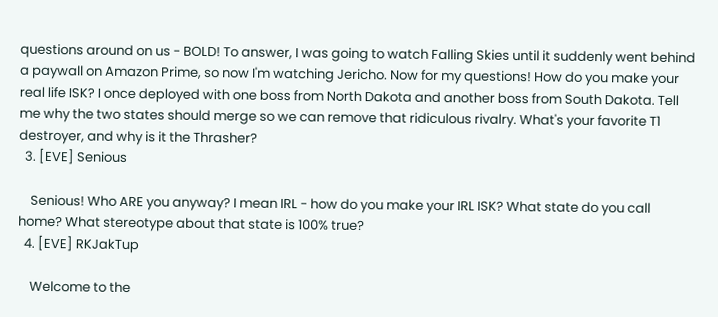questions around on us - BOLD! To answer, I was going to watch Falling Skies until it suddenly went behind a paywall on Amazon Prime, so now I'm watching Jericho. Now for my questions! How do you make your real life ISK? I once deployed with one boss from North Dakota and another boss from South Dakota. Tell me why the two states should merge so we can remove that ridiculous rivalry. What's your favorite T1 destroyer, and why is it the Thrasher?
  3. [EVE] Senious

    Senious! Who ARE you anyway? I mean IRL - how do you make your IRL ISK? What state do you call home? What stereotype about that state is 100% true?
  4. [EVE] RKJakTup

    Welcome to the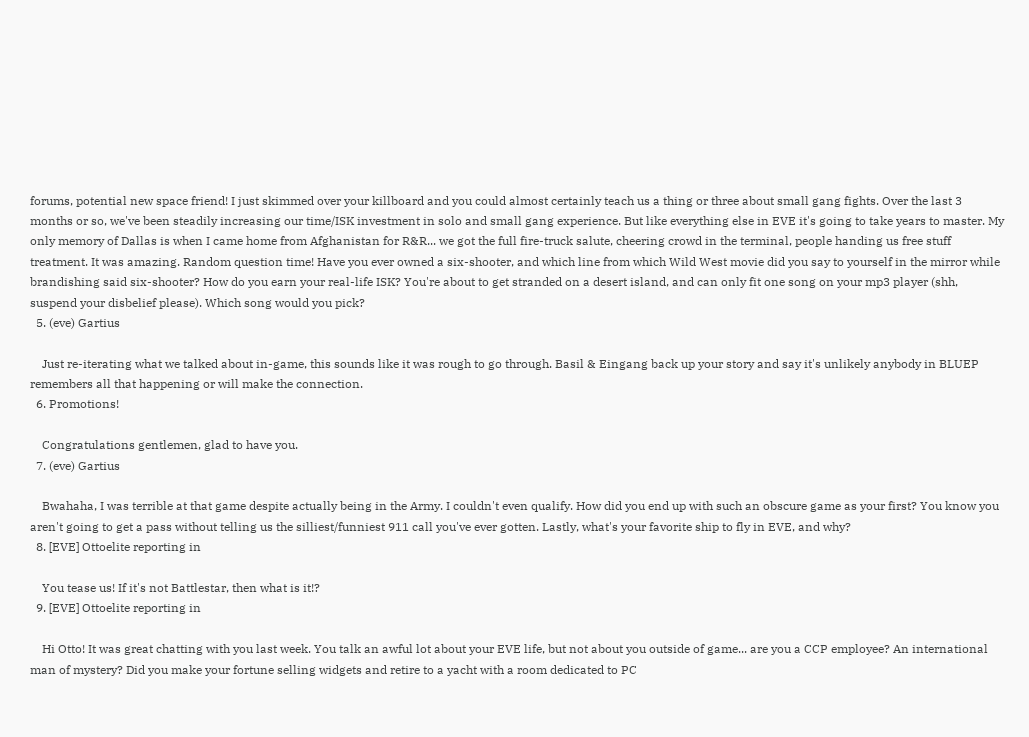forums, potential new space friend! I just skimmed over your killboard and you could almost certainly teach us a thing or three about small gang fights. Over the last 3 months or so, we've been steadily increasing our time/ISK investment in solo and small gang experience. But like everything else in EVE it's going to take years to master. My only memory of Dallas is when I came home from Afghanistan for R&R... we got the full fire-truck salute, cheering crowd in the terminal, people handing us free stuff treatment. It was amazing. Random question time! Have you ever owned a six-shooter, and which line from which Wild West movie did you say to yourself in the mirror while brandishing said six-shooter? How do you earn your real-life ISK? You're about to get stranded on a desert island, and can only fit one song on your mp3 player (shh, suspend your disbelief please). Which song would you pick?
  5. (eve) Gartius

    Just re-iterating what we talked about in-game, this sounds like it was rough to go through. Basil & Eingang back up your story and say it's unlikely anybody in BLUEP remembers all that happening or will make the connection.
  6. Promotions!

    Congratulations gentlemen, glad to have you.
  7. (eve) Gartius

    Bwahaha, I was terrible at that game despite actually being in the Army. I couldn't even qualify. How did you end up with such an obscure game as your first? You know you aren't going to get a pass without telling us the silliest/funniest 911 call you've ever gotten. Lastly, what's your favorite ship to fly in EVE, and why?
  8. [EVE] Ottoelite reporting in

    You tease us! If it's not Battlestar, then what is it!?
  9. [EVE] Ottoelite reporting in

    Hi Otto! It was great chatting with you last week. You talk an awful lot about your EVE life, but not about you outside of game... are you a CCP employee? An international man of mystery? Did you make your fortune selling widgets and retire to a yacht with a room dedicated to PC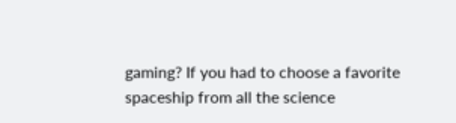gaming? If you had to choose a favorite spaceship from all the science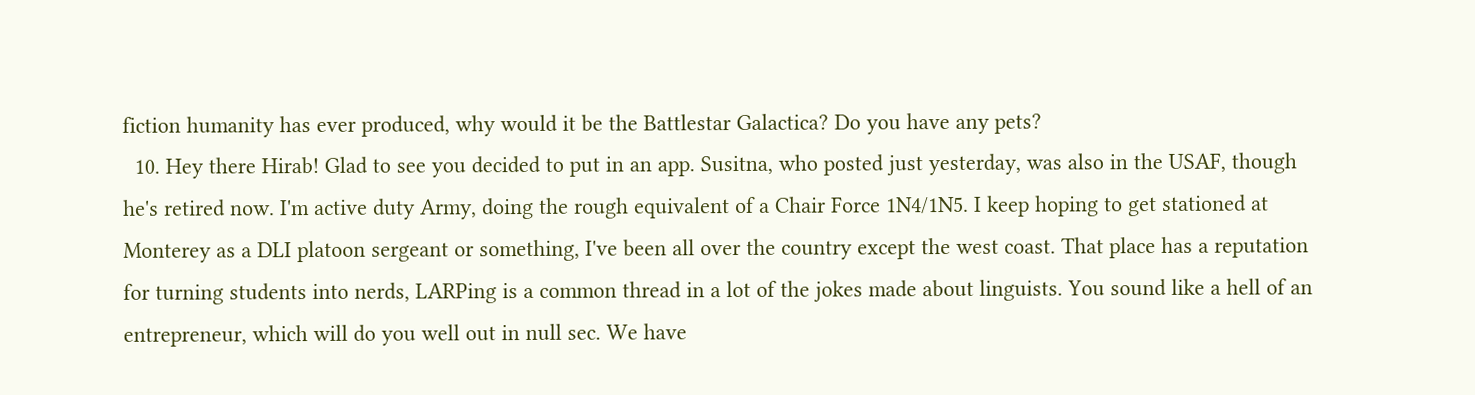fiction humanity has ever produced, why would it be the Battlestar Galactica? Do you have any pets?
  10. Hey there Hirab! Glad to see you decided to put in an app. Susitna, who posted just yesterday, was also in the USAF, though he's retired now. I'm active duty Army, doing the rough equivalent of a Chair Force 1N4/1N5. I keep hoping to get stationed at Monterey as a DLI platoon sergeant or something, I've been all over the country except the west coast. That place has a reputation for turning students into nerds, LARPing is a common thread in a lot of the jokes made about linguists. You sound like a hell of an entrepreneur, which will do you well out in null sec. We have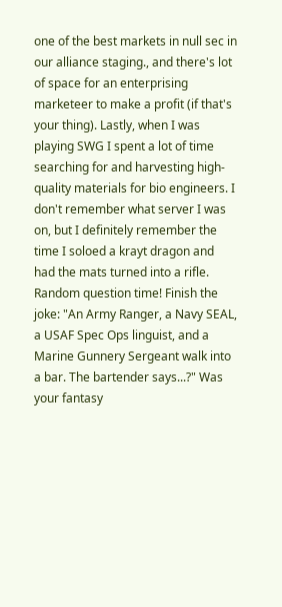one of the best markets in null sec in our alliance staging., and there's lot of space for an enterprising marketeer to make a profit (if that's your thing). Lastly, when I was playing SWG I spent a lot of time searching for and harvesting high-quality materials for bio engineers. I don't remember what server I was on, but I definitely remember the time I soloed a krayt dragon and had the mats turned into a rifle. Random question time! Finish the joke: "An Army Ranger, a Navy SEAL, a USAF Spec Ops linguist, and a Marine Gunnery Sergeant walk into a bar. The bartender says...?" Was your fantasy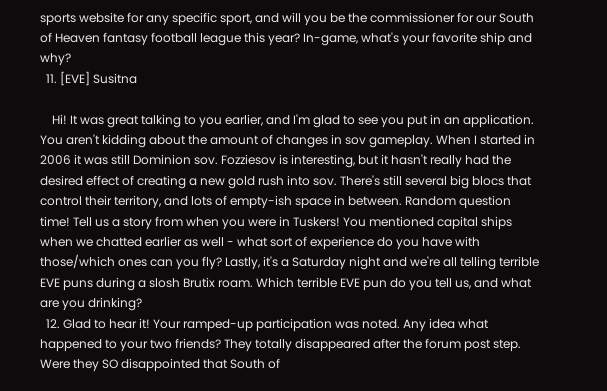sports website for any specific sport, and will you be the commissioner for our South of Heaven fantasy football league this year? In-game, what's your favorite ship and why?
  11. [EVE] Susitna

    Hi! It was great talking to you earlier, and I'm glad to see you put in an application. You aren't kidding about the amount of changes in sov gameplay. When I started in 2006 it was still Dominion sov. Fozziesov is interesting, but it hasn't really had the desired effect of creating a new gold rush into sov. There's still several big blocs that control their territory, and lots of empty-ish space in between. Random question time! Tell us a story from when you were in Tuskers! You mentioned capital ships when we chatted earlier as well - what sort of experience do you have with those/which ones can you fly? Lastly, it's a Saturday night and we're all telling terrible EVE puns during a slosh Brutix roam. Which terrible EVE pun do you tell us, and what are you drinking?
  12. Glad to hear it! Your ramped-up participation was noted. Any idea what happened to your two friends? They totally disappeared after the forum post step. Were they SO disappointed that South of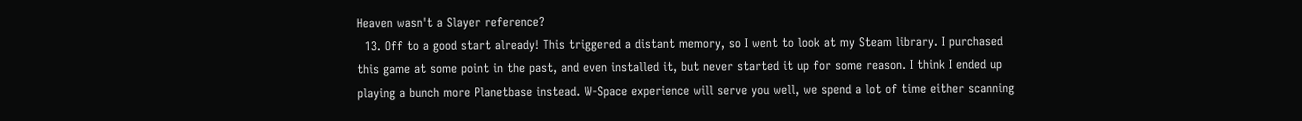Heaven wasn't a Slayer reference?
  13. Off to a good start already! This triggered a distant memory, so I went to look at my Steam library. I purchased this game at some point in the past, and even installed it, but never started it up for some reason. I think I ended up playing a bunch more Planetbase instead. W-Space experience will serve you well, we spend a lot of time either scanning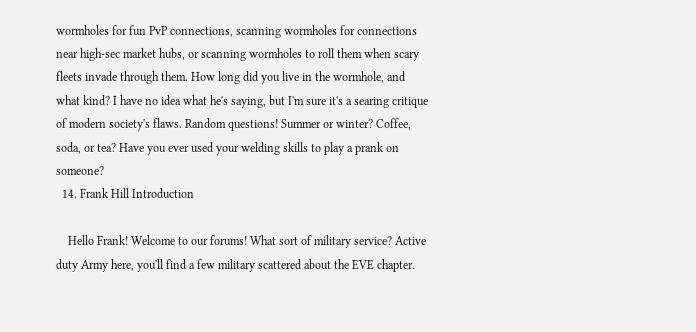wormholes for fun PvP connections, scanning wormholes for connections near high-sec market hubs, or scanning wormholes to roll them when scary fleets invade through them. How long did you live in the wormhole, and what kind? I have no idea what he's saying, but I'm sure it's a searing critique of modern society's flaws. Random questions! Summer or winter? Coffee, soda, or tea? Have you ever used your welding skills to play a prank on someone?
  14. Frank Hill Introduction

    Hello Frank! Welcome to our forums! What sort of military service? Active duty Army here, you'll find a few military scattered about the EVE chapter.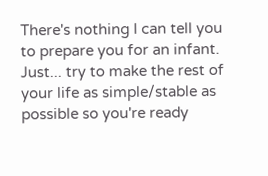There's nothing I can tell you to prepare you for an infant. Just... try to make the rest of your life as simple/stable as possible so you're ready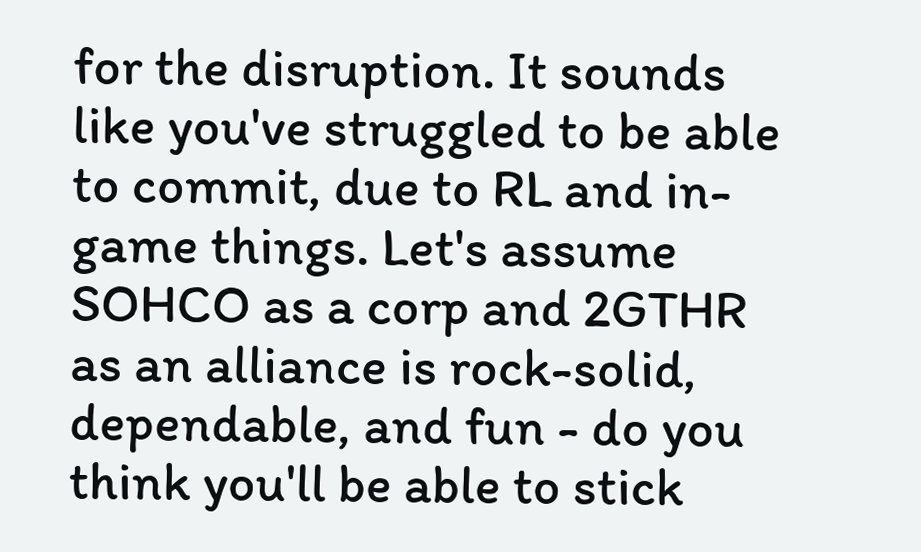for the disruption. It sounds like you've struggled to be able to commit, due to RL and in-game things. Let's assume SOHCO as a corp and 2GTHR as an alliance is rock-solid, dependable, and fun - do you think you'll be able to stick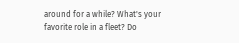around for a while? What's your favorite role in a fleet? Do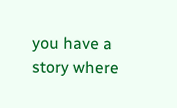you have a story where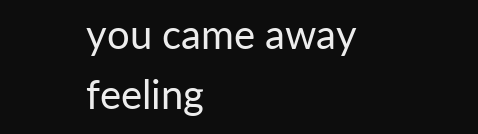you came away feeling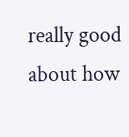really good about how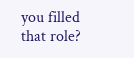you filled that role?